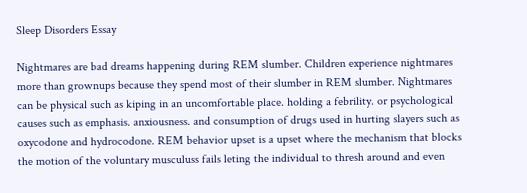Sleep Disorders Essay

Nightmares are bad dreams happening during REM slumber. Children experience nightmares more than grownups because they spend most of their slumber in REM slumber. Nightmares can be physical such as kiping in an uncomfortable place. holding a febrility. or psychological causes such as emphasis. anxiousness. and consumption of drugs used in hurting slayers such as oxycodone and hydrocodone. REM behavior upset is a upset where the mechanism that blocks the motion of the voluntary musculuss fails leting the individual to thresh around and even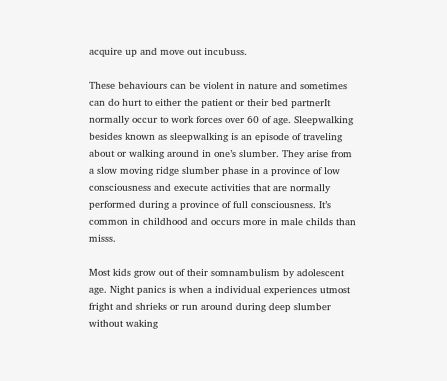acquire up and move out incubuss.

These behaviours can be violent in nature and sometimes can do hurt to either the patient or their bed partnerIt normally occur to work forces over 60 of age. Sleepwalking besides known as sleepwalking is an episode of traveling about or walking around in one’s slumber. They arise from a slow moving ridge slumber phase in a province of low consciousness and execute activities that are normally performed during a province of full consciousness. It’s common in childhood and occurs more in male childs than misss.

Most kids grow out of their somnambulism by adolescent age. Night panics is when a individual experiences utmost fright and shrieks or run around during deep slumber without waking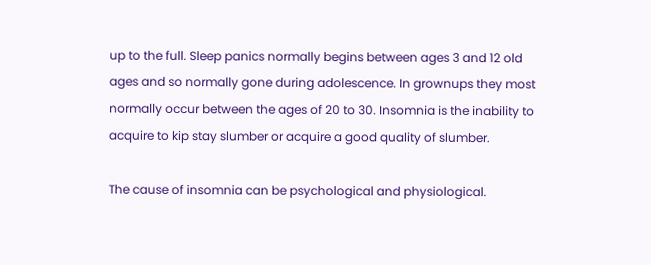up to the full. Sleep panics normally begins between ages 3 and 12 old ages and so normally gone during adolescence. In grownups they most normally occur between the ages of 20 to 30. Insomnia is the inability to acquire to kip stay slumber or acquire a good quality of slumber.

The cause of insomnia can be psychological and physiological.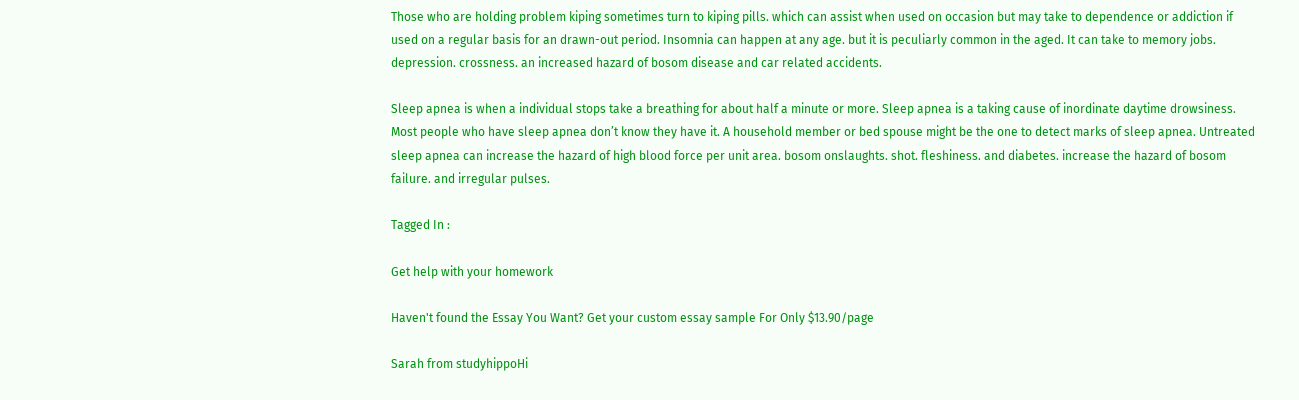Those who are holding problem kiping sometimes turn to kiping pills. which can assist when used on occasion but may take to dependence or addiction if used on a regular basis for an drawn-out period. Insomnia can happen at any age. but it is peculiarly common in the aged. It can take to memory jobs. depression. crossness. an increased hazard of bosom disease and car related accidents.

Sleep apnea is when a individual stops take a breathing for about half a minute or more. Sleep apnea is a taking cause of inordinate daytime drowsiness. Most people who have sleep apnea don’t know they have it. A household member or bed spouse might be the one to detect marks of sleep apnea. Untreated sleep apnea can increase the hazard of high blood force per unit area. bosom onslaughts. shot. fleshiness. and diabetes. increase the hazard of bosom failure. and irregular pulses.

Tagged In :

Get help with your homework

Haven't found the Essay You Want? Get your custom essay sample For Only $13.90/page

Sarah from studyhippoHi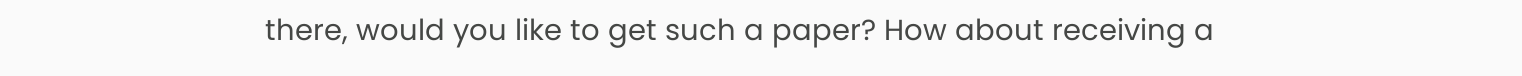there, would you like to get such a paper? How about receiving a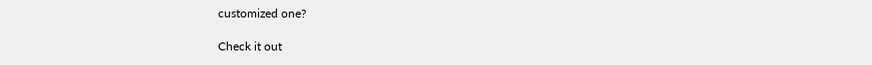customized one?

Check it out